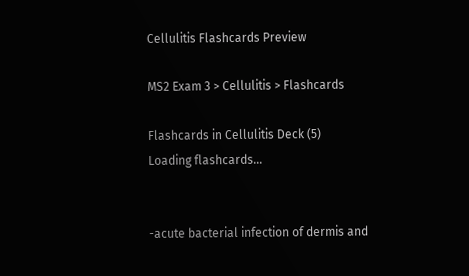Cellulitis Flashcards Preview

MS2 Exam 3 > Cellulitis > Flashcards

Flashcards in Cellulitis Deck (5)
Loading flashcards...


-acute bacterial infection of dermis and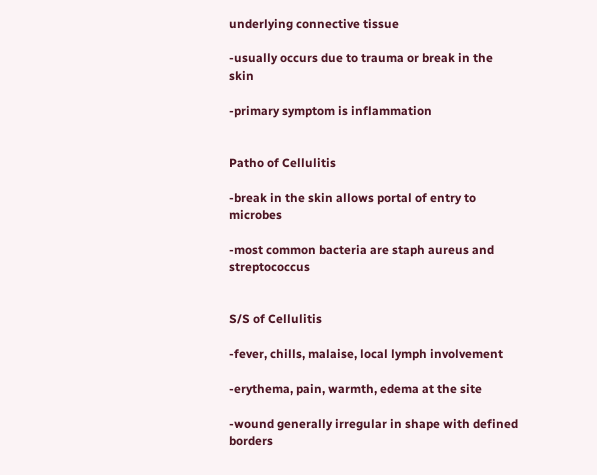underlying connective tissue

-usually occurs due to trauma or break in the skin

-primary symptom is inflammation


Patho of Cellulitis

-break in the skin allows portal of entry to microbes

-most common bacteria are staph aureus and streptococcus


S/S of Cellulitis

-fever, chills, malaise, local lymph involvement

-erythema, pain, warmth, edema at the site

-wound generally irregular in shape with defined borders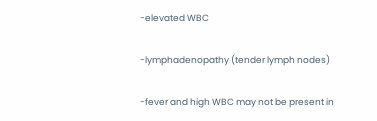-elevated WBC

-lymphadenopathy (tender lymph nodes)

-fever and high WBC may not be present in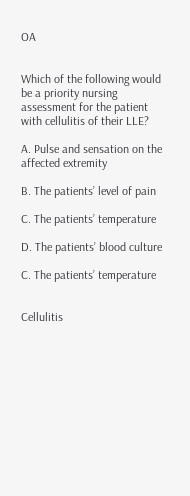OA


Which of the following would be a priority nursing assessment for the patient with cellulitis of their LLE?

A. Pulse and sensation on the affected extremity

B. The patients’ level of pain

C. The patients’ temperature

D. The patients’ blood culture

C. The patients’ temperature


Cellulitis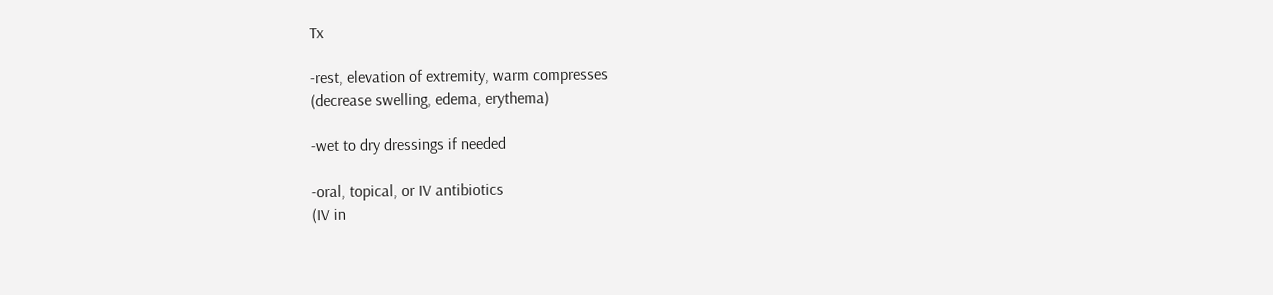Tx

-rest, elevation of extremity, warm compresses
(decrease swelling, edema, erythema)

-wet to dry dressings if needed

-oral, topical, or IV antibiotics
(IV in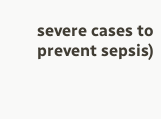severe cases to prevent sepsis)